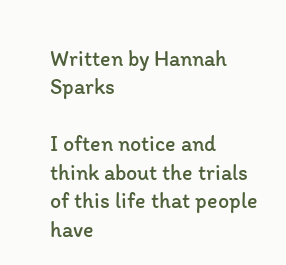Written by Hannah Sparks

I often notice and think about the trials of this life that people have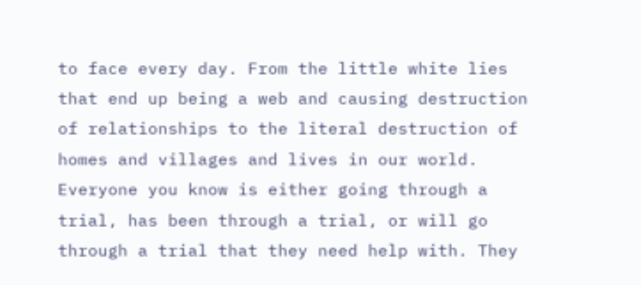to face every day. From the little white lies that end up being a web and causing destruction of relationships to the literal destruction of homes and villages and lives in our world. Everyone you know is either going through a trial, has been through a trial, or will go through a trial that they need help with. They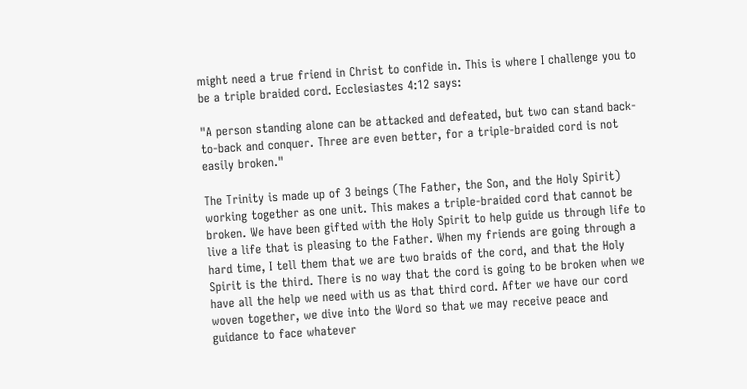might need a true friend in Christ to confide in. This is where I challenge you to be a triple braided cord. Ecclesiastes 4:12 says:

"A person standing alone can be attacked and defeated, but two can stand back-to-back and conquer. Three are even better, for a triple-braided cord is not easily broken."

The Trinity is made up of 3 beings (The Father, the Son, and the Holy Spirit) working together as one unit. This makes a triple-braided cord that cannot be broken. We have been gifted with the Holy Spirit to help guide us through life to live a life that is pleasing to the Father. When my friends are going through a hard time, I tell them that we are two braids of the cord, and that the Holy Spirit is the third. There is no way that the cord is going to be broken when we have all the help we need with us as that third cord. After we have our cord woven together, we dive into the Word so that we may receive peace and guidance to face whatever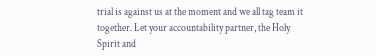trial is against us at the moment and we all tag team it together. Let your accountability partner, the Holy Spirit and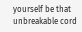yourself be that unbreakable cord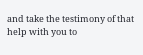and take the testimony of that help with you to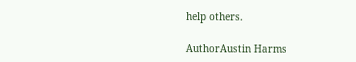help others.

AuthorAustin Harms